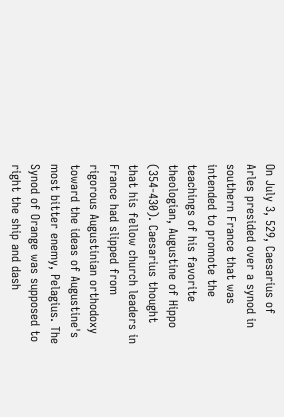On July 3, 529, Caesarius of Arles presided over a synod in southern France that was intended to promote the teachings of his favorite theologian, Augustine of Hippo (354-430). Caesarius thought that his fellow church leaders in France had slipped from rigorous Augustinian orthodoxy toward the ideas of Augustine's most bitter enemy, Pelagius. The Synod of Orange was supposed to right the ship and dash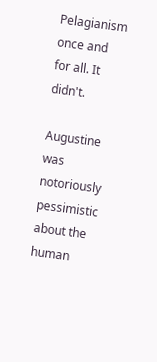Pelagianism once and for all. It didn't.

Augustine was notoriously pessimistic about the human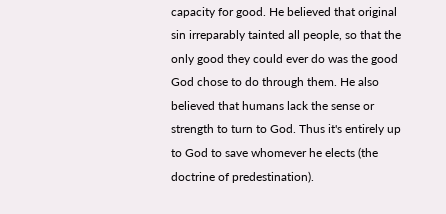capacity for good. He believed that original sin irreparably tainted all people, so that the only good they could ever do was the good God chose to do through them. He also believed that humans lack the sense or strength to turn to God. Thus it's entirely up to God to save whomever he elects (the doctrine of predestination).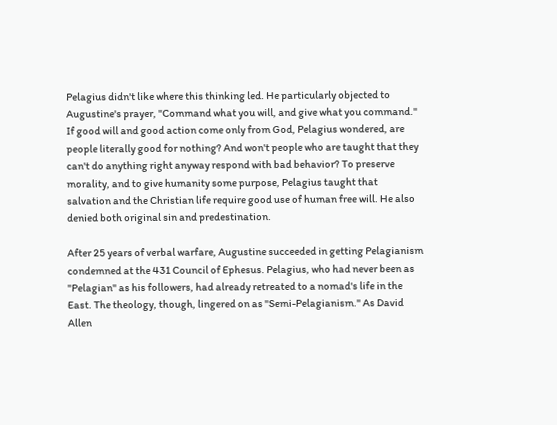Pelagius didn't like where this thinking led. He particularly objected to Augustine's prayer, "Command what you will, and give what you command." If good will and good action come only from God, Pelagius wondered, are people literally good for nothing? And won't people who are taught that they can't do anything right anyway respond with bad behavior? To preserve morality, and to give humanity some purpose, Pelagius taught that salvation and the Christian life require good use of human free will. He also denied both original sin and predestination.

After 25 years of verbal warfare, Augustine succeeded in getting Pelagianism condemned at the 431 Council of Ephesus. Pelagius, who had never been as "Pelagian" as his followers, had already retreated to a nomad's life in the East. The theology, though, lingered on as "Semi-Pelagianism." As David Allen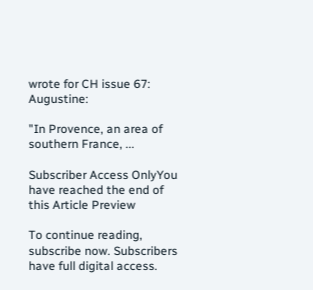wrote for CH issue 67: Augustine:

"In Provence, an area of southern France, ...

Subscriber Access OnlyYou have reached the end of this Article Preview

To continue reading, subscribe now. Subscribers have full digital access.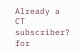Already a CT subscriber? for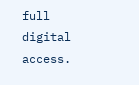full digital access.